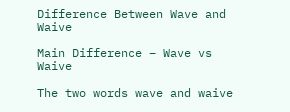Difference Between Wave and Waive

Main Difference – Wave vs Waive

The two words wave and waive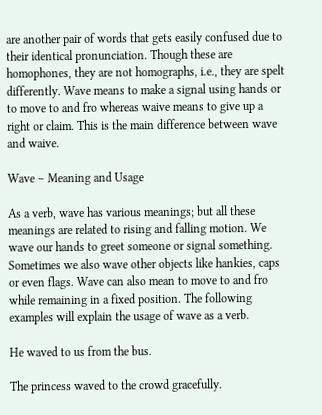are another pair of words that gets easily confused due to their identical pronunciation. Though these are homophones, they are not homographs, i.e., they are spelt differently. Wave means to make a signal using hands or to move to and fro whereas waive means to give up a right or claim. This is the main difference between wave and waive.

Wave – Meaning and Usage

As a verb, wave has various meanings; but all these meanings are related to rising and falling motion. We wave our hands to greet someone or signal something. Sometimes we also wave other objects like hankies, caps or even flags. Wave can also mean to move to and fro while remaining in a fixed position. The following examples will explain the usage of wave as a verb.

He waved to us from the bus.

The princess waved to the crowd gracefully.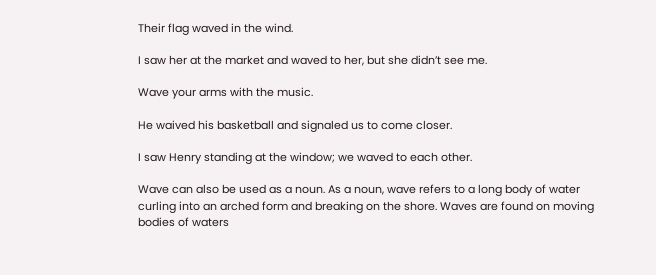Their flag waved in the wind.

I saw her at the market and waved to her, but she didn’t see me.

Wave your arms with the music.

He waived his basketball and signaled us to come closer.

I saw Henry standing at the window; we waved to each other.

Wave can also be used as a noun. As a noun, wave refers to a long body of water curling into an arched form and breaking on the shore. Waves are found on moving bodies of waters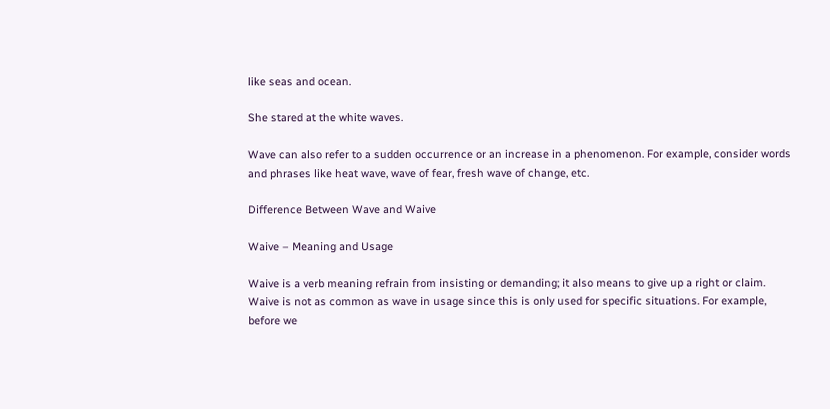like seas and ocean.

She stared at the white waves.

Wave can also refer to a sudden occurrence or an increase in a phenomenon. For example, consider words and phrases like heat wave, wave of fear, fresh wave of change, etc.

Difference Between Wave and Waive

Waive – Meaning and Usage

Waive is a verb meaning refrain from insisting or demanding; it also means to give up a right or claim. Waive is not as common as wave in usage since this is only used for specific situations. For example, before we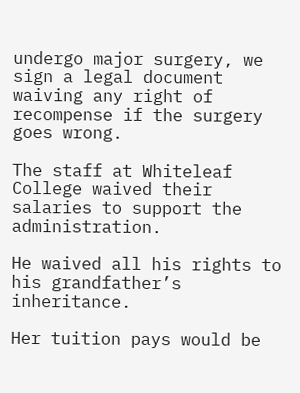undergo major surgery, we sign a legal document waiving any right of recompense if the surgery goes wrong.

The staff at Whiteleaf College waived their salaries to support the administration.

He waived all his rights to his grandfather’s inheritance.

Her tuition pays would be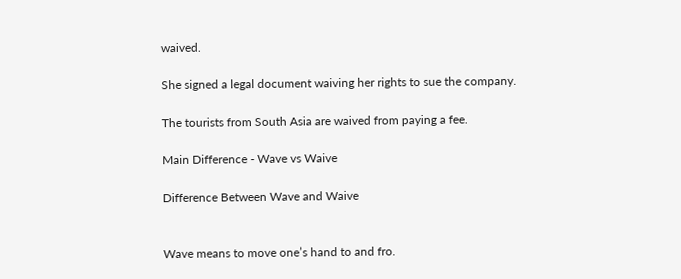waived.

She signed a legal document waiving her rights to sue the company.

The tourists from South Asia are waived from paying a fee.

Main Difference - Wave vs Waive

Difference Between Wave and Waive


Wave means to move one’s hand to and fro.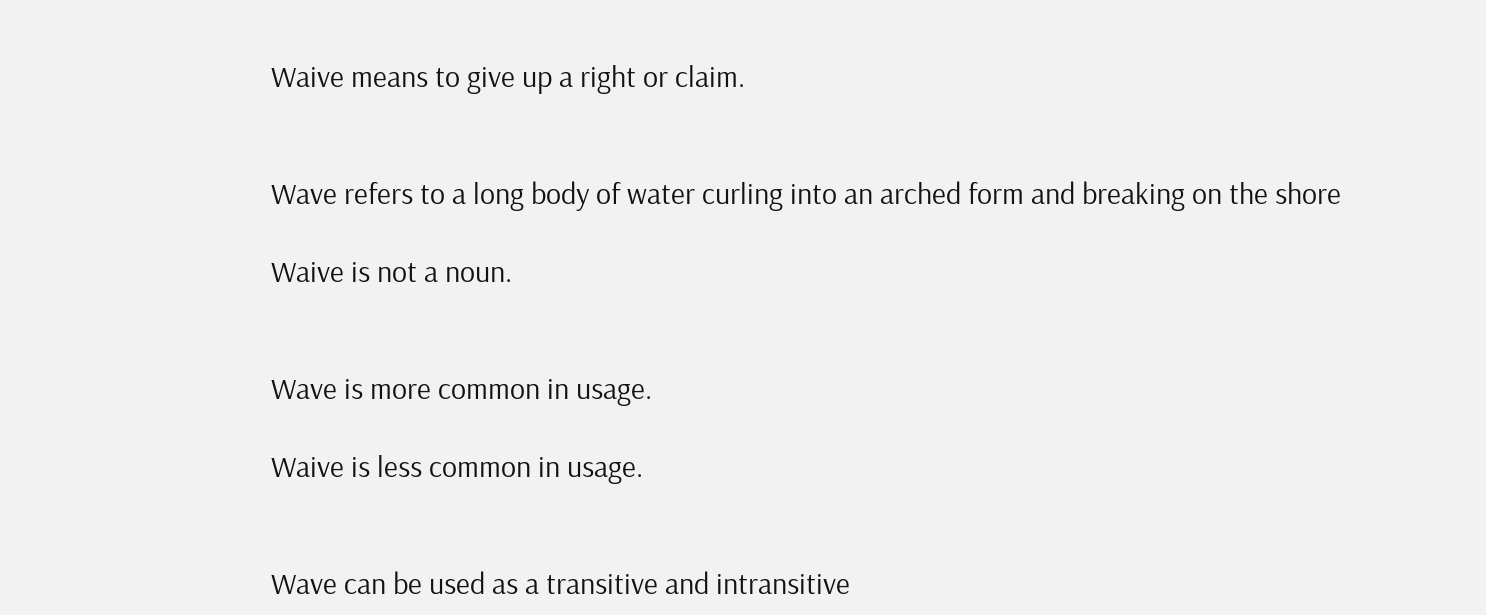Waive means to give up a right or claim.


Wave refers to a long body of water curling into an arched form and breaking on the shore

Waive is not a noun.


Wave is more common in usage.

Waive is less common in usage.


Wave can be used as a transitive and intransitive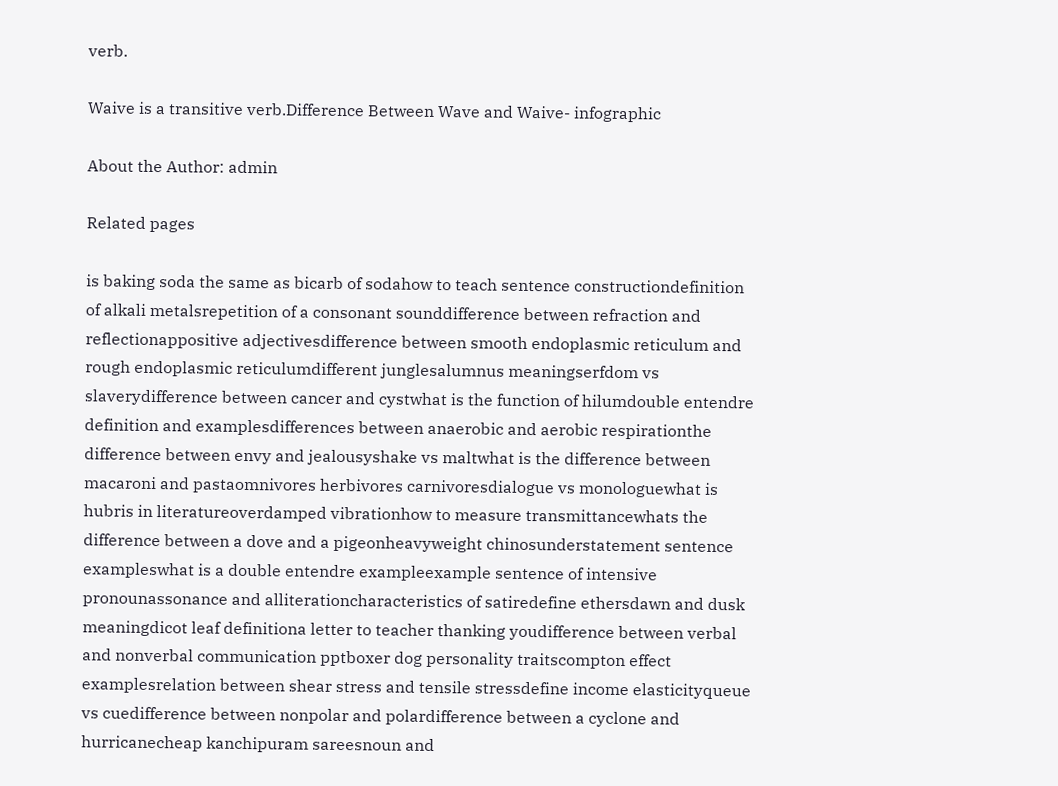verb.

Waive is a transitive verb.Difference Between Wave and Waive- infographic

About the Author: admin

Related pages

is baking soda the same as bicarb of sodahow to teach sentence constructiondefinition of alkali metalsrepetition of a consonant sounddifference between refraction and reflectionappositive adjectivesdifference between smooth endoplasmic reticulum and rough endoplasmic reticulumdifferent junglesalumnus meaningserfdom vs slaverydifference between cancer and cystwhat is the function of hilumdouble entendre definition and examplesdifferences between anaerobic and aerobic respirationthe difference between envy and jealousyshake vs maltwhat is the difference between macaroni and pastaomnivores herbivores carnivoresdialogue vs monologuewhat is hubris in literatureoverdamped vibrationhow to measure transmittancewhats the difference between a dove and a pigeonheavyweight chinosunderstatement sentence exampleswhat is a double entendre exampleexample sentence of intensive pronounassonance and alliterationcharacteristics of satiredefine ethersdawn and dusk meaningdicot leaf definitiona letter to teacher thanking youdifference between verbal and nonverbal communication pptboxer dog personality traitscompton effect examplesrelation between shear stress and tensile stressdefine income elasticityqueue vs cuedifference between nonpolar and polardifference between a cyclone and hurricanecheap kanchipuram sareesnoun and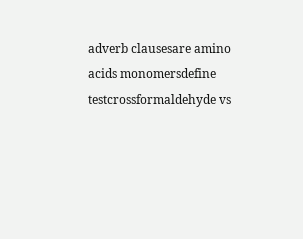adverb clausesare amino acids monomersdefine testcrossformaldehyde vs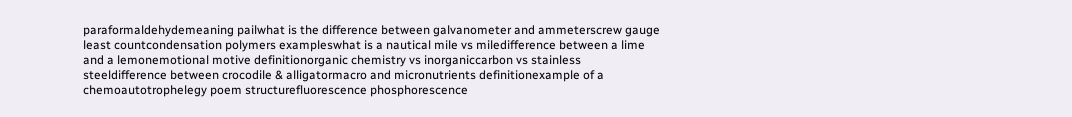paraformaldehydemeaning pailwhat is the difference between galvanometer and ammeterscrew gauge least countcondensation polymers exampleswhat is a nautical mile vs miledifference between a lime and a lemonemotional motive definitionorganic chemistry vs inorganiccarbon vs stainless steeldifference between crocodile & alligatormacro and micronutrients definitionexample of a chemoautotrophelegy poem structurefluorescence phosphorescence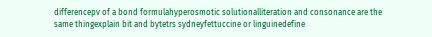differencepv of a bond formulahyperosmotic solutionalliteration and consonance are the same thingexplain bit and bytetrs sydneyfettuccine or linguinedefine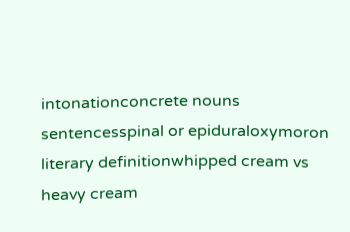intonationconcrete nouns sentencesspinal or epiduraloxymoron literary definitionwhipped cream vs heavy cream